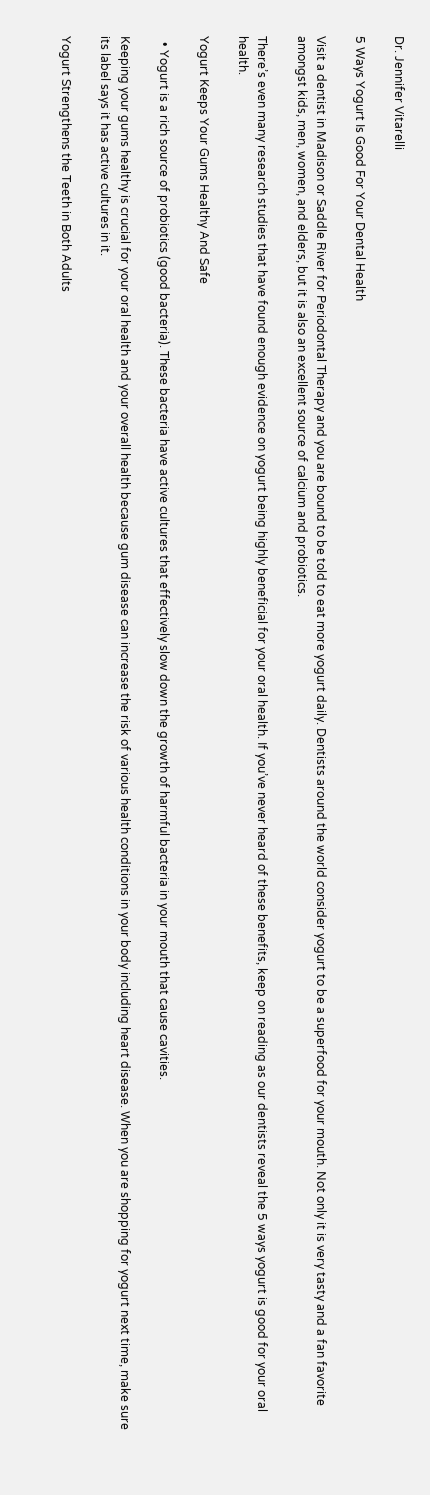Dr. Jennifer Vitarelli

5 Ways Yogurt Is Good For Your Dental Health

Visit a dentist in Madison or Saddle River for Periodontal Therapy and you are bound to be told to eat more yogurt daily. Dentists around the world consider yogurt to be a superfood for your mouth. Not only it is very tasty and a fan favorite amongst kids, men, women, and elders, but it is also an excellent source of calcium and probiotics.

There’s even many research studies that have found enough evidence on yogurt being highly beneficial for your oral health. If you’ve never heard of these benefits, keep on reading as our dentists reveal the 5 ways yogurt is good for your oral health.

Yogurt Keeps Your Gums Healthy And Safe

  • Yogurt is a rich source of probiotics (good bacteria). These bacteria have active cultures that effectively slow down the growth of harmful bacteria in your mouth that cause cavities.

Keeping your gums healthy is crucial for your oral health and your overall health because gum disease can increase the risk of various health conditions in your body including heart disease. When you are shopping for yogurt next time, make sure its label says it has active cultures in it.

Yogurt Strengthens the Teeth in Both Adults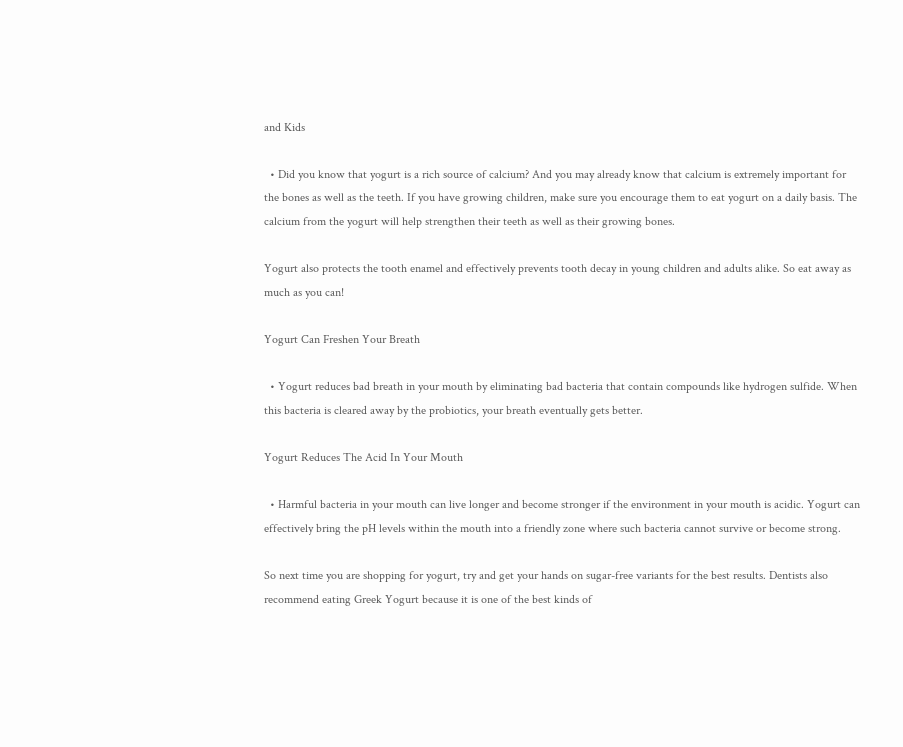and Kids

  • Did you know that yogurt is a rich source of calcium? And you may already know that calcium is extremely important for the bones as well as the teeth. If you have growing children, make sure you encourage them to eat yogurt on a daily basis. The calcium from the yogurt will help strengthen their teeth as well as their growing bones.

Yogurt also protects the tooth enamel and effectively prevents tooth decay in young children and adults alike. So eat away as much as you can!

Yogurt Can Freshen Your Breath

  • Yogurt reduces bad breath in your mouth by eliminating bad bacteria that contain compounds like hydrogen sulfide. When this bacteria is cleared away by the probiotics, your breath eventually gets better.

Yogurt Reduces The Acid In Your Mouth

  • Harmful bacteria in your mouth can live longer and become stronger if the environment in your mouth is acidic. Yogurt can effectively bring the pH levels within the mouth into a friendly zone where such bacteria cannot survive or become strong.

So next time you are shopping for yogurt, try and get your hands on sugar-free variants for the best results. Dentists also recommend eating Greek Yogurt because it is one of the best kinds of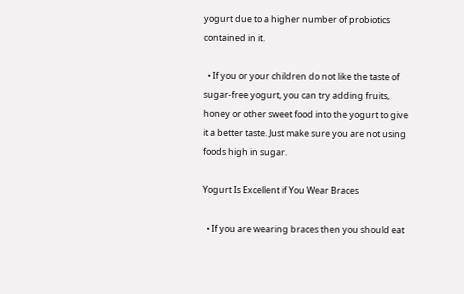yogurt due to a higher number of probiotics contained in it.

  • If you or your children do not like the taste of sugar-free yogurt, you can try adding fruits, honey or other sweet food into the yogurt to give it a better taste. Just make sure you are not using foods high in sugar.

Yogurt Is Excellent if You Wear Braces

  • If you are wearing braces then you should eat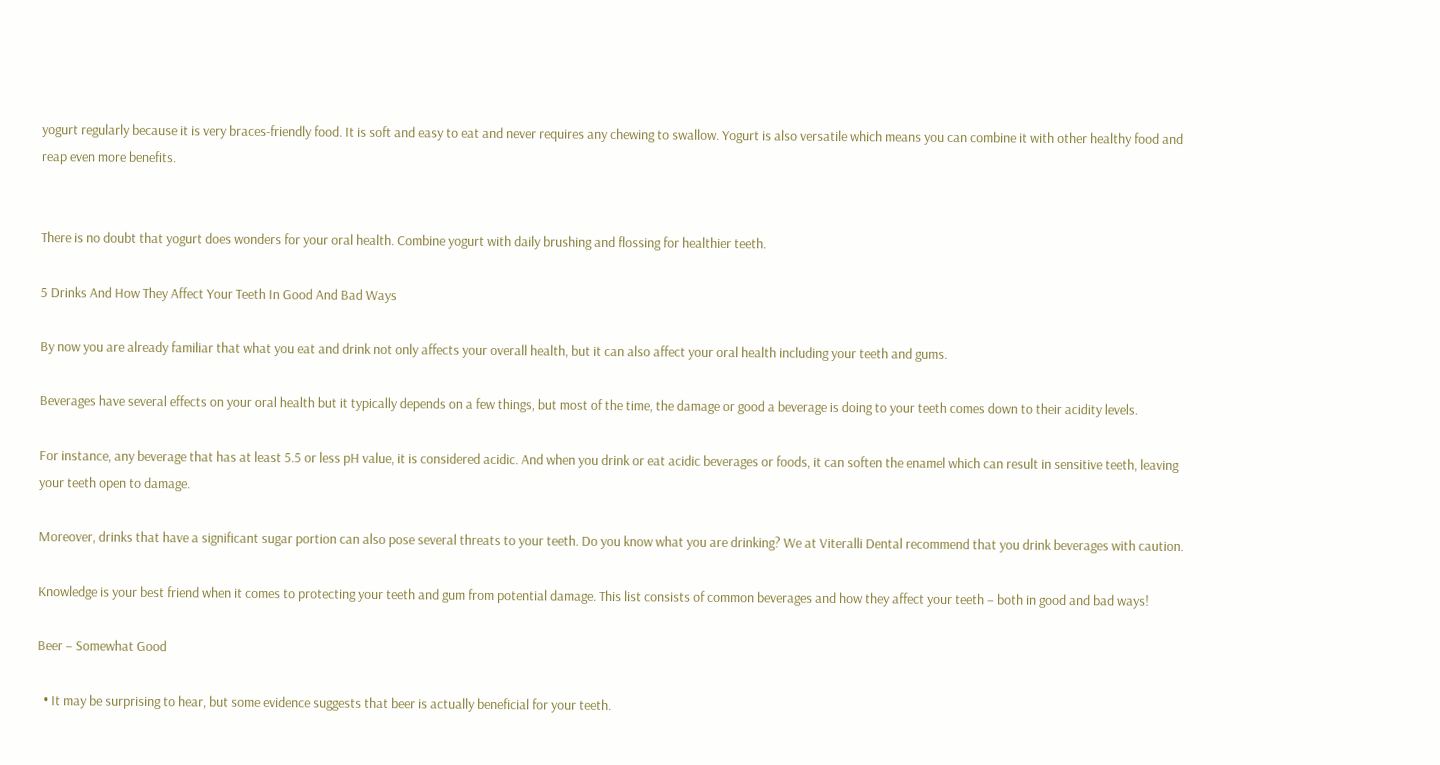yogurt regularly because it is very braces-friendly food. It is soft and easy to eat and never requires any chewing to swallow. Yogurt is also versatile which means you can combine it with other healthy food and reap even more benefits.


There is no doubt that yogurt does wonders for your oral health. Combine yogurt with daily brushing and flossing for healthier teeth.

5 Drinks And How They Affect Your Teeth In Good And Bad Ways

By now you are already familiar that what you eat and drink not only affects your overall health, but it can also affect your oral health including your teeth and gums.

Beverages have several effects on your oral health but it typically depends on a few things, but most of the time, the damage or good a beverage is doing to your teeth comes down to their acidity levels.

For instance, any beverage that has at least 5.5 or less pH value, it is considered acidic. And when you drink or eat acidic beverages or foods, it can soften the enamel which can result in sensitive teeth, leaving your teeth open to damage.

Moreover, drinks that have a significant sugar portion can also pose several threats to your teeth. Do you know what you are drinking? We at Viteralli Dental recommend that you drink beverages with caution.

Knowledge is your best friend when it comes to protecting your teeth and gum from potential damage. This list consists of common beverages and how they affect your teeth – both in good and bad ways!

Beer – Somewhat Good

  • It may be surprising to hear, but some evidence suggests that beer is actually beneficial for your teeth.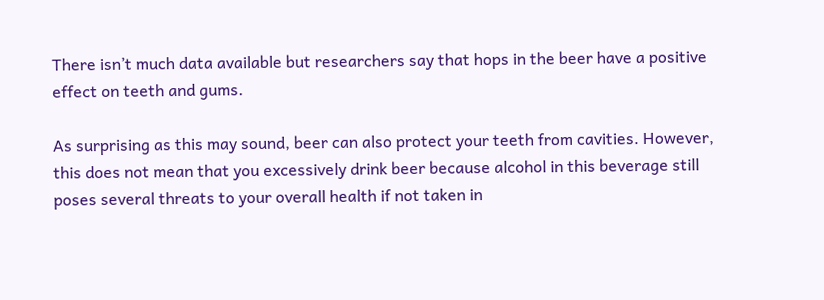There isn’t much data available but researchers say that hops in the beer have a positive effect on teeth and gums.

As surprising as this may sound, beer can also protect your teeth from cavities. However, this does not mean that you excessively drink beer because alcohol in this beverage still poses several threats to your overall health if not taken in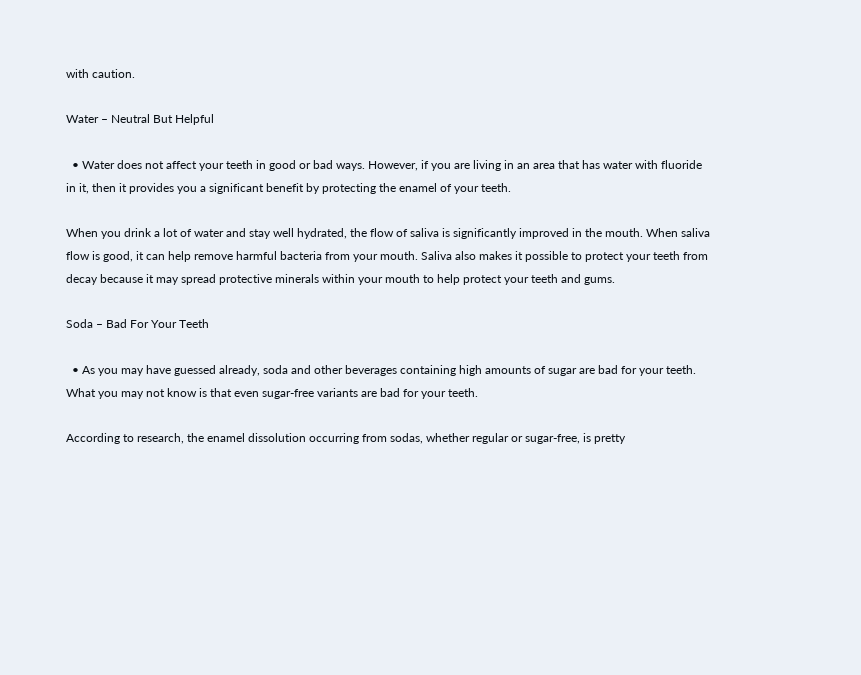with caution.

Water – Neutral But Helpful

  • Water does not affect your teeth in good or bad ways. However, if you are living in an area that has water with fluoride in it, then it provides you a significant benefit by protecting the enamel of your teeth.

When you drink a lot of water and stay well hydrated, the flow of saliva is significantly improved in the mouth. When saliva flow is good, it can help remove harmful bacteria from your mouth. Saliva also makes it possible to protect your teeth from decay because it may spread protective minerals within your mouth to help protect your teeth and gums.

Soda – Bad For Your Teeth

  • As you may have guessed already, soda and other beverages containing high amounts of sugar are bad for your teeth. What you may not know is that even sugar-free variants are bad for your teeth.

According to research, the enamel dissolution occurring from sodas, whether regular or sugar-free, is pretty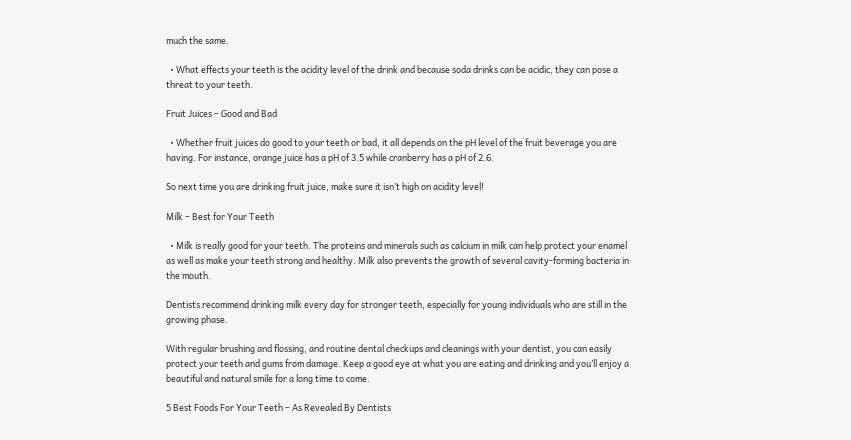much the same.

  • What effects your teeth is the acidity level of the drink and because soda drinks can be acidic, they can pose a threat to your teeth.

Fruit Juices – Good and Bad

  • Whether fruit juices do good to your teeth or bad, it all depends on the pH level of the fruit beverage you are having. For instance, orange juice has a pH of 3.5 while cranberry has a pH of 2.6.

So next time you are drinking fruit juice, make sure it isn’t high on acidity level!

Milk – Best for Your Teeth

  • Milk is really good for your teeth. The proteins and minerals such as calcium in milk can help protect your enamel as well as make your teeth strong and healthy. Milk also prevents the growth of several cavity-forming bacteria in the mouth.

Dentists recommend drinking milk every day for stronger teeth, especially for young individuals who are still in the growing phase.

With regular brushing and flossing, and routine dental checkups and cleanings with your dentist, you can easily protect your teeth and gums from damage. Keep a good eye at what you are eating and drinking and you’ll enjoy a beautiful and natural smile for a long time to come.

5 Best Foods For Your Teeth – As Revealed By Dentists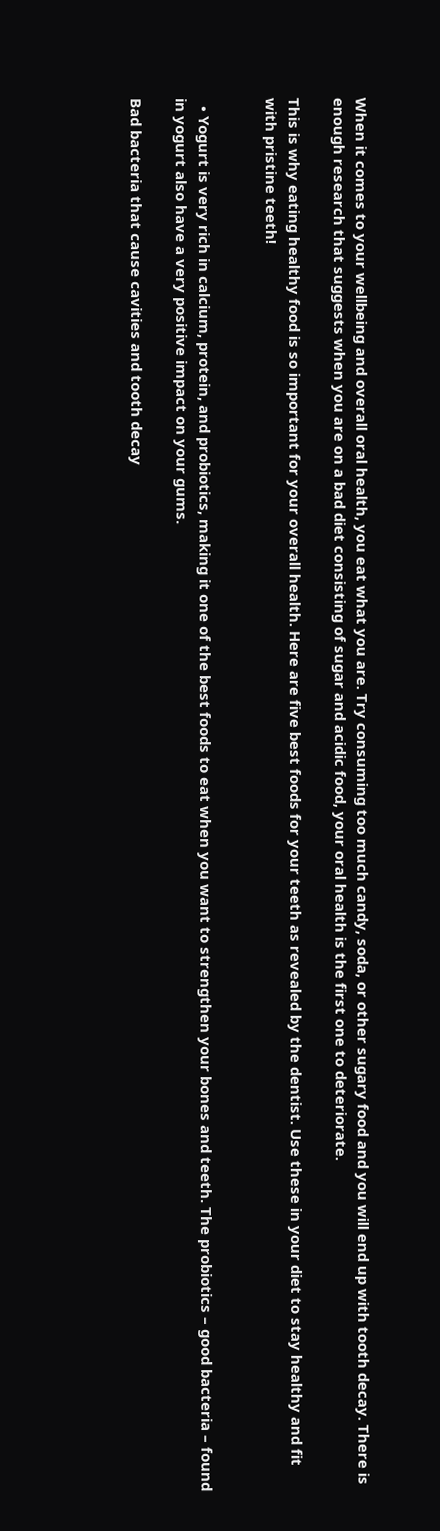When it comes to your wellbeing and overall oral health, you eat what you are. Try consuming too much candy, soda, or other sugary food and you will end up with tooth decay. There is enough research that suggests when you are on a bad diet consisting of sugar and acidic food, your oral health is the first one to deteriorate.

This is why eating healthy food is so important for your overall health. Here are five best foods for your teeth as revealed by the dentist. Use these in your diet to stay healthy and fit with pristine teeth!


  • Yogurt is very rich in calcium, protein, and probiotics, making it one of the best foods to eat when you want to strengthen your bones and teeth. The probiotics – good bacteria – found in yogurt also have a very positive impact on your gums.

Bad bacteria that cause cavities and tooth decay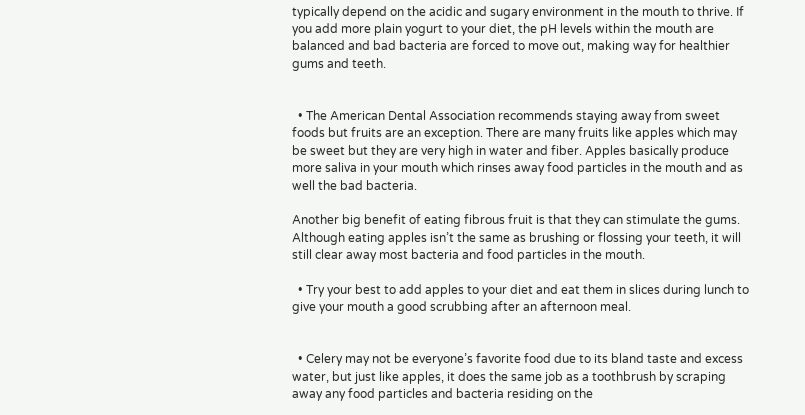typically depend on the acidic and sugary environment in the mouth to thrive. If you add more plain yogurt to your diet, the pH levels within the mouth are balanced and bad bacteria are forced to move out, making way for healthier gums and teeth.


  • The American Dental Association recommends staying away from sweet foods but fruits are an exception. There are many fruits like apples which may be sweet but they are very high in water and fiber. Apples basically produce more saliva in your mouth which rinses away food particles in the mouth and as well the bad bacteria.

Another big benefit of eating fibrous fruit is that they can stimulate the gums. Although eating apples isn’t the same as brushing or flossing your teeth, it will still clear away most bacteria and food particles in the mouth.

  • Try your best to add apples to your diet and eat them in slices during lunch to give your mouth a good scrubbing after an afternoon meal.


  • Celery may not be everyone’s favorite food due to its bland taste and excess water, but just like apples, it does the same job as a toothbrush by scraping away any food particles and bacteria residing on the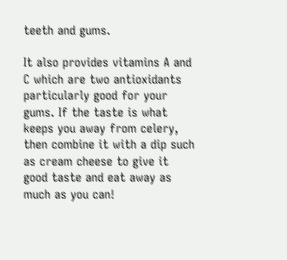teeth and gums.

It also provides vitamins A and C which are two antioxidants particularly good for your gums. If the taste is what keeps you away from celery, then combine it with a dip such as cream cheese to give it good taste and eat away as much as you can!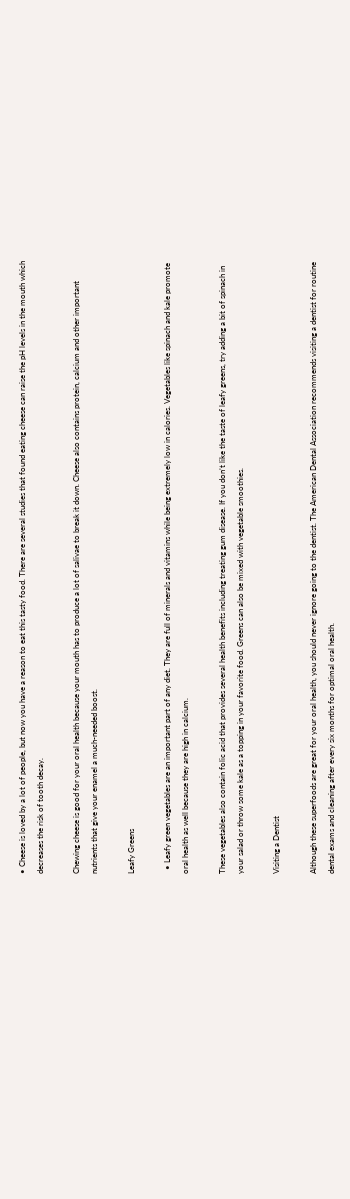• Cheese is loved by a lot of people, but now you have a reason to eat this tasty food. There are several studies that found eating cheese can raise the pH levels in the mouth which decreases the risk of tooth decay.

Chewing cheese is good for your oral health because your mouth has to produce a lot of salivae to break it down. Cheese also contains protein, calcium and other important nutrients that give your enamel a much-needed boost.

Leafy Greens

  • Leafy green vegetables are an important part of any diet. They are full of minerals and vitamins while being extremely low in calories. Vegetables like spinach and kale promote oral health as well because they are high in calcium.

These vegetables also contain folic acid that provides several health benefits including treating gum disease. If you don’t like the taste of leafy greens, try adding a bit of spinach in your salad or throw some kale as a topping in your favorite food. Greens can also be mixed with vegetable smoothies.

Visiting a Dentist

Although these superfoods are great for your oral health, you should never ignore going to the dentist. The American Dental Association recommends visiting a dentist for routine dental exams and cleaning after every six months for optimal oral health.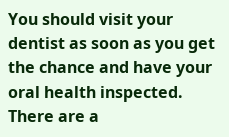You should visit your dentist as soon as you get the chance and have your oral health inspected. There are a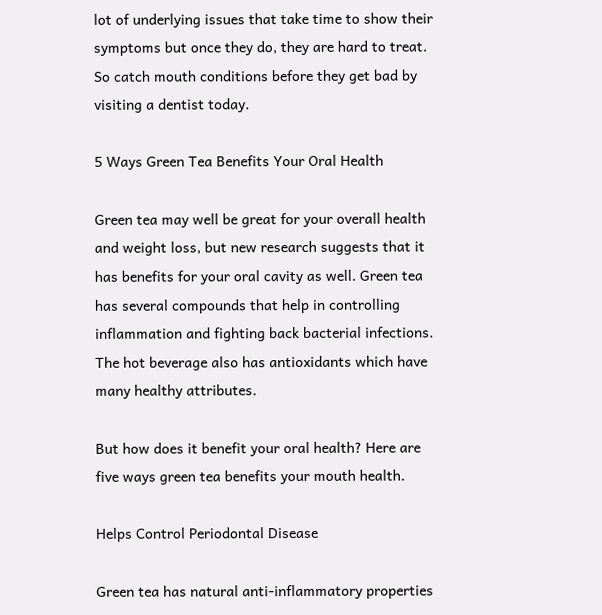lot of underlying issues that take time to show their symptoms but once they do, they are hard to treat. So catch mouth conditions before they get bad by visiting a dentist today.

5 Ways Green Tea Benefits Your Oral Health

Green tea may well be great for your overall health and weight loss, but new research suggests that it has benefits for your oral cavity as well. Green tea has several compounds that help in controlling inflammation and fighting back bacterial infections. The hot beverage also has antioxidants which have many healthy attributes.

But how does it benefit your oral health? Here are five ways green tea benefits your mouth health.

Helps Control Periodontal Disease

Green tea has natural anti-inflammatory properties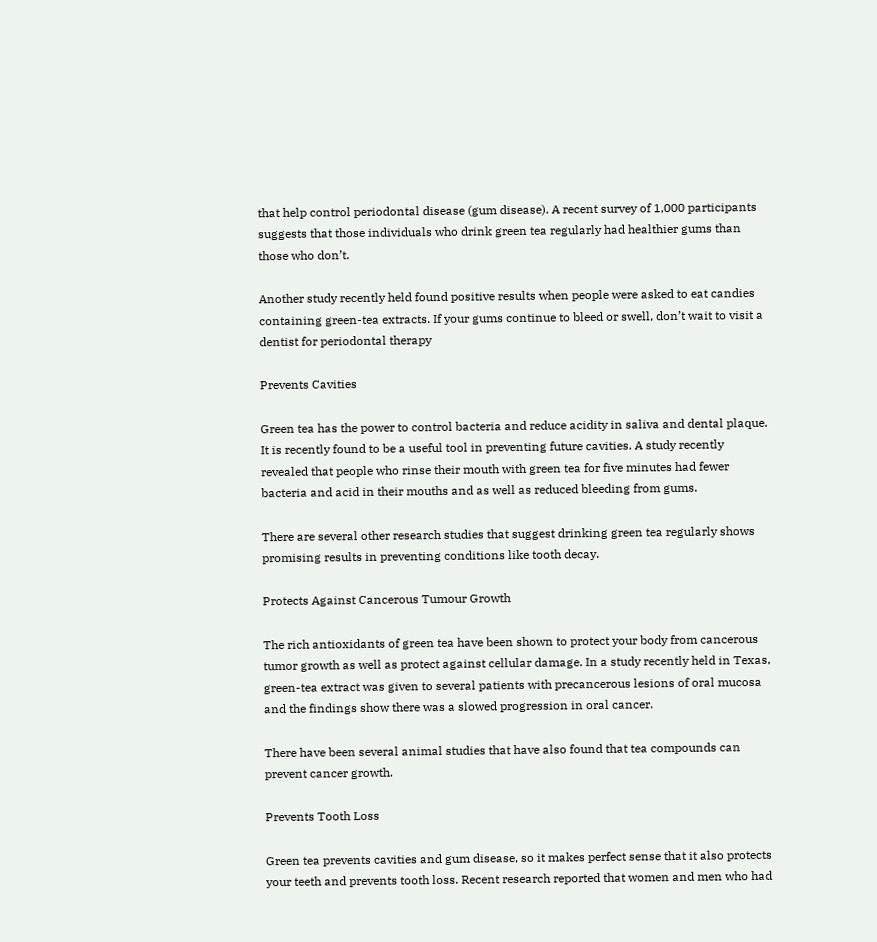that help control periodontal disease (gum disease). A recent survey of 1,000 participants suggests that those individuals who drink green tea regularly had healthier gums than those who don’t.

Another study recently held found positive results when people were asked to eat candies containing green-tea extracts. If your gums continue to bleed or swell, don’t wait to visit a dentist for periodontal therapy

Prevents Cavities

Green tea has the power to control bacteria and reduce acidity in saliva and dental plaque. It is recently found to be a useful tool in preventing future cavities. A study recently revealed that people who rinse their mouth with green tea for five minutes had fewer bacteria and acid in their mouths and as well as reduced bleeding from gums.

There are several other research studies that suggest drinking green tea regularly shows promising results in preventing conditions like tooth decay.

Protects Against Cancerous Tumour Growth

The rich antioxidants of green tea have been shown to protect your body from cancerous tumor growth as well as protect against cellular damage. In a study recently held in Texas, green-tea extract was given to several patients with precancerous lesions of oral mucosa and the findings show there was a slowed progression in oral cancer.

There have been several animal studies that have also found that tea compounds can prevent cancer growth.

Prevents Tooth Loss

Green tea prevents cavities and gum disease, so it makes perfect sense that it also protects your teeth and prevents tooth loss. Recent research reported that women and men who had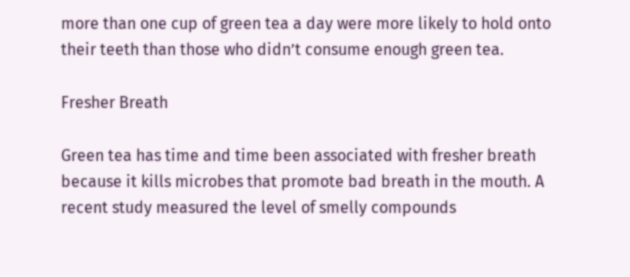more than one cup of green tea a day were more likely to hold onto their teeth than those who didn’t consume enough green tea.

Fresher Breath

Green tea has time and time been associated with fresher breath because it kills microbes that promote bad breath in the mouth. A recent study measured the level of smelly compounds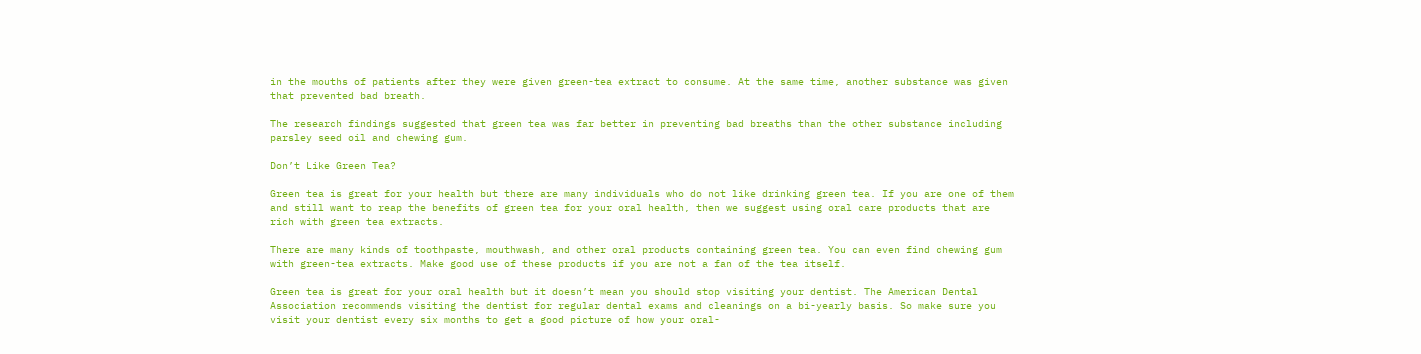in the mouths of patients after they were given green-tea extract to consume. At the same time, another substance was given that prevented bad breath.

The research findings suggested that green tea was far better in preventing bad breaths than the other substance including parsley seed oil and chewing gum.

Don’t Like Green Tea?

Green tea is great for your health but there are many individuals who do not like drinking green tea. If you are one of them and still want to reap the benefits of green tea for your oral health, then we suggest using oral care products that are rich with green tea extracts.

There are many kinds of toothpaste, mouthwash, and other oral products containing green tea. You can even find chewing gum with green-tea extracts. Make good use of these products if you are not a fan of the tea itself.

Green tea is great for your oral health but it doesn’t mean you should stop visiting your dentist. The American Dental Association recommends visiting the dentist for regular dental exams and cleanings on a bi-yearly basis. So make sure you visit your dentist every six months to get a good picture of how your oral-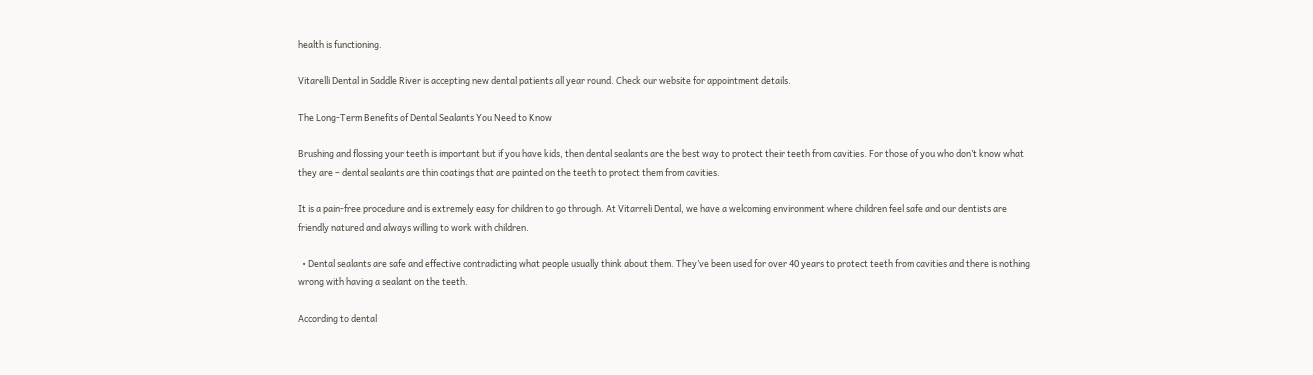health is functioning.

Vitarelli Dental in Saddle River is accepting new dental patients all year round. Check our website for appointment details.

The Long-Term Benefits of Dental Sealants You Need to Know

Brushing and flossing your teeth is important but if you have kids, then dental sealants are the best way to protect their teeth from cavities. For those of you who don’t know what they are – dental sealants are thin coatings that are painted on the teeth to protect them from cavities.

It is a pain-free procedure and is extremely easy for children to go through. At Vitarreli Dental, we have a welcoming environment where children feel safe and our dentists are friendly natured and always willing to work with children.

  • Dental sealants are safe and effective contradicting what people usually think about them. They’ve been used for over 40 years to protect teeth from cavities and there is nothing wrong with having a sealant on the teeth.

According to dental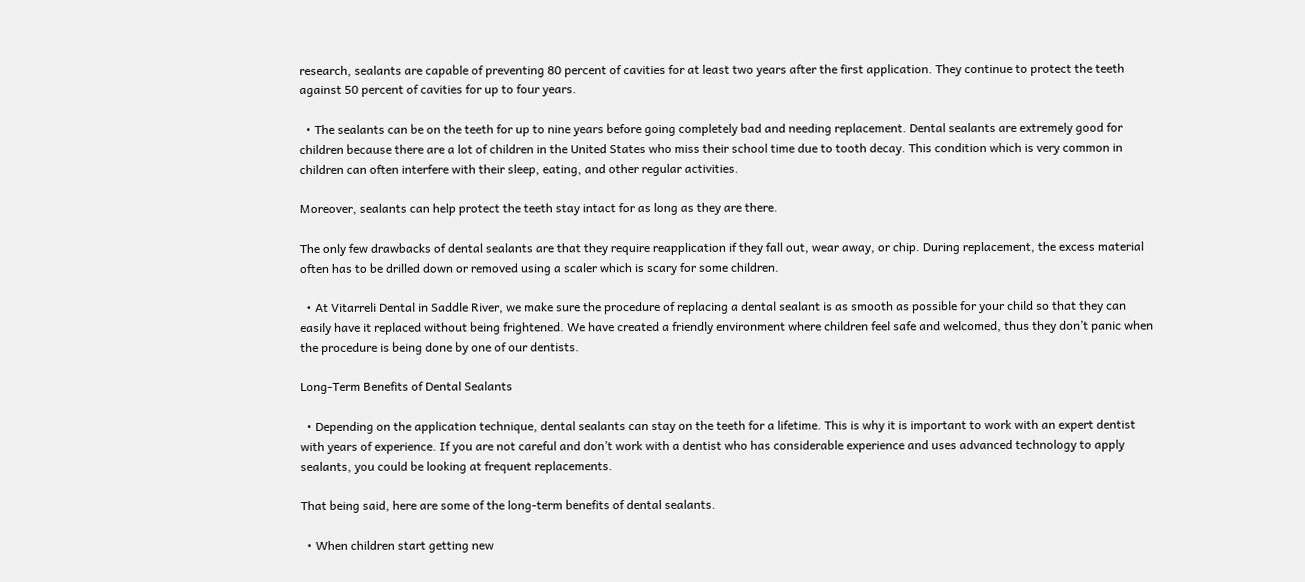research, sealants are capable of preventing 80 percent of cavities for at least two years after the first application. They continue to protect the teeth against 50 percent of cavities for up to four years.

  • The sealants can be on the teeth for up to nine years before going completely bad and needing replacement. Dental sealants are extremely good for children because there are a lot of children in the United States who miss their school time due to tooth decay. This condition which is very common in children can often interfere with their sleep, eating, and other regular activities.

Moreover, sealants can help protect the teeth stay intact for as long as they are there.

The only few drawbacks of dental sealants are that they require reapplication if they fall out, wear away, or chip. During replacement, the excess material often has to be drilled down or removed using a scaler which is scary for some children.

  • At Vitarreli Dental in Saddle River, we make sure the procedure of replacing a dental sealant is as smooth as possible for your child so that they can easily have it replaced without being frightened. We have created a friendly environment where children feel safe and welcomed, thus they don’t panic when the procedure is being done by one of our dentists.

Long-Term Benefits of Dental Sealants

  • Depending on the application technique, dental sealants can stay on the teeth for a lifetime. This is why it is important to work with an expert dentist with years of experience. If you are not careful and don’t work with a dentist who has considerable experience and uses advanced technology to apply sealants, you could be looking at frequent replacements.

That being said, here are some of the long-term benefits of dental sealants.

  • When children start getting new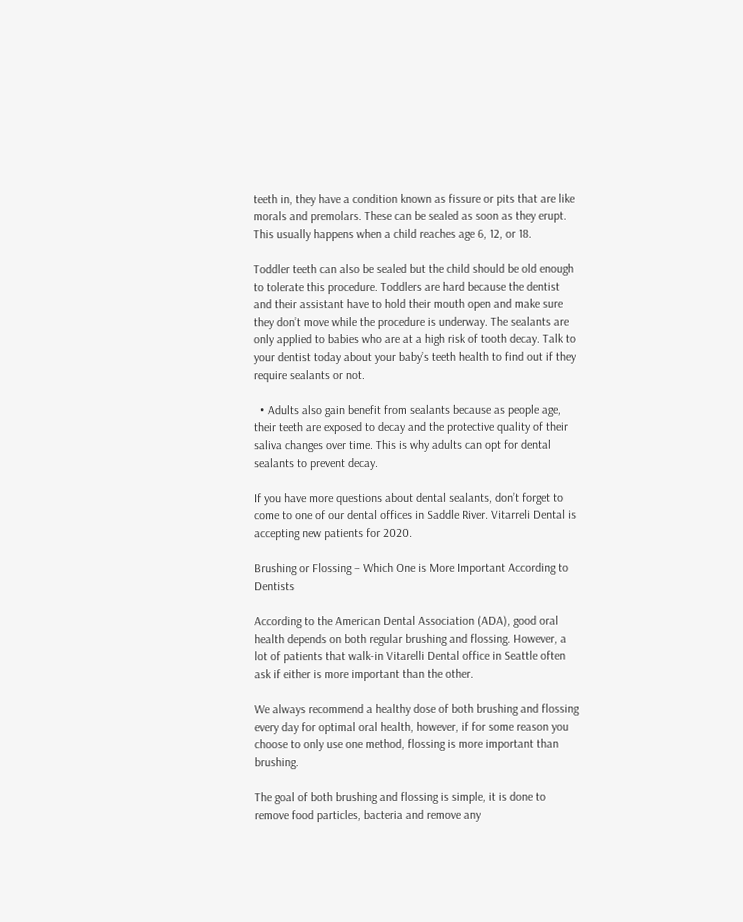teeth in, they have a condition known as fissure or pits that are like morals and premolars. These can be sealed as soon as they erupt. This usually happens when a child reaches age 6, 12, or 18.

Toddler teeth can also be sealed but the child should be old enough to tolerate this procedure. Toddlers are hard because the dentist and their assistant have to hold their mouth open and make sure they don’t move while the procedure is underway. The sealants are only applied to babies who are at a high risk of tooth decay. Talk to your dentist today about your baby’s teeth health to find out if they require sealants or not.

  • Adults also gain benefit from sealants because as people age, their teeth are exposed to decay and the protective quality of their saliva changes over time. This is why adults can opt for dental sealants to prevent decay.

If you have more questions about dental sealants, don’t forget to come to one of our dental offices in Saddle River. Vitarreli Dental is accepting new patients for 2020.

Brushing or Flossing – Which One is More Important According to Dentists

According to the American Dental Association (ADA), good oral health depends on both regular brushing and flossing. However, a lot of patients that walk-in Vitarelli Dental office in Seattle often ask if either is more important than the other.

We always recommend a healthy dose of both brushing and flossing every day for optimal oral health, however, if for some reason you choose to only use one method, flossing is more important than brushing.

The goal of both brushing and flossing is simple, it is done to remove food particles, bacteria and remove any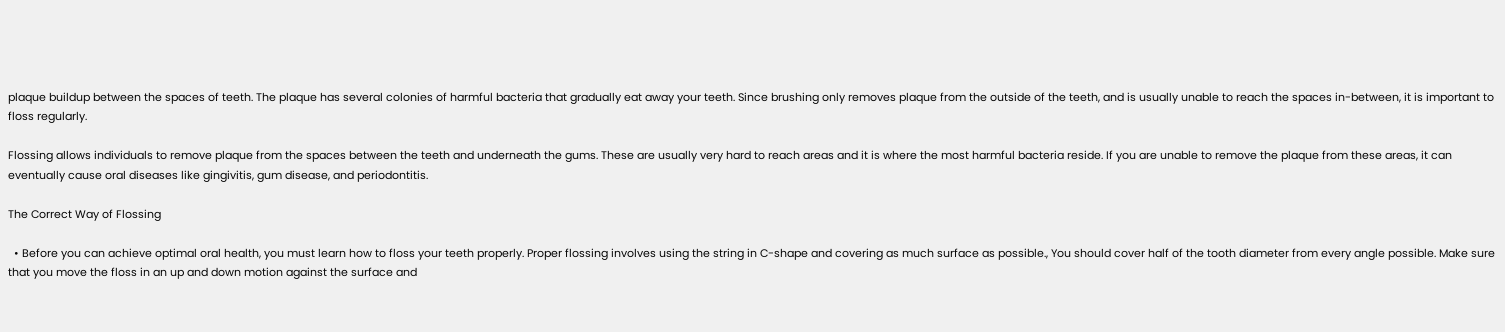plaque buildup between the spaces of teeth. The plaque has several colonies of harmful bacteria that gradually eat away your teeth. Since brushing only removes plaque from the outside of the teeth, and is usually unable to reach the spaces in-between, it is important to floss regularly.

Flossing allows individuals to remove plaque from the spaces between the teeth and underneath the gums. These are usually very hard to reach areas and it is where the most harmful bacteria reside. If you are unable to remove the plaque from these areas, it can eventually cause oral diseases like gingivitis, gum disease, and periodontitis.

The Correct Way of Flossing

  • Before you can achieve optimal oral health, you must learn how to floss your teeth properly. Proper flossing involves using the string in C-shape and covering as much surface as possible., You should cover half of the tooth diameter from every angle possible. Make sure that you move the floss in an up and down motion against the surface and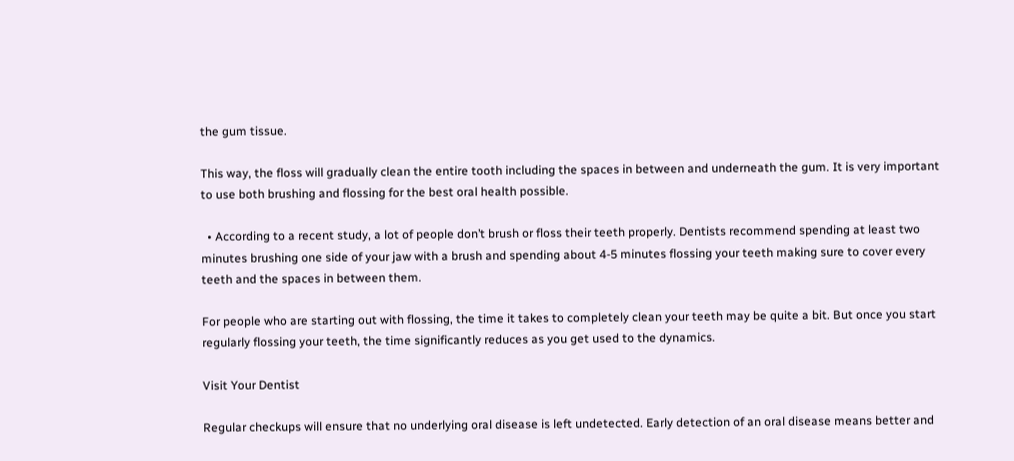the gum tissue.

This way, the floss will gradually clean the entire tooth including the spaces in between and underneath the gum. It is very important to use both brushing and flossing for the best oral health possible.

  • According to a recent study, a lot of people don’t brush or floss their teeth properly. Dentists recommend spending at least two minutes brushing one side of your jaw with a brush and spending about 4-5 minutes flossing your teeth making sure to cover every teeth and the spaces in between them.

For people who are starting out with flossing, the time it takes to completely clean your teeth may be quite a bit. But once you start regularly flossing your teeth, the time significantly reduces as you get used to the dynamics.

Visit Your Dentist

Regular checkups will ensure that no underlying oral disease is left undetected. Early detection of an oral disease means better and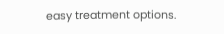easy treatment options.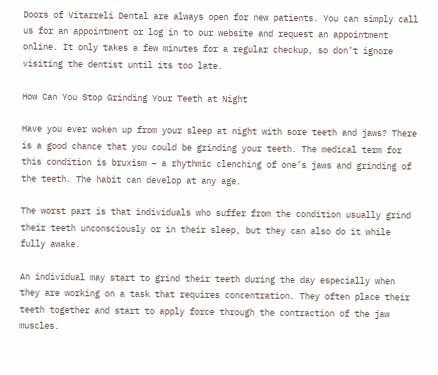Doors of Vitarreli Dental are always open for new patients. You can simply call us for an appointment or log in to our website and request an appointment online. It only takes a few minutes for a regular checkup, so don’t ignore visiting the dentist until its too late.

How Can You Stop Grinding Your Teeth at Night

Have you ever woken up from your sleep at night with sore teeth and jaws? There is a good chance that you could be grinding your teeth. The medical term for this condition is bruxism – a rhythmic clenching of one’s jaws and grinding of the teeth. The habit can develop at any age.

The worst part is that individuals who suffer from the condition usually grind their teeth unconsciously or in their sleep, but they can also do it while fully awake.

An individual may start to grind their teeth during the day especially when they are working on a task that requires concentration. They often place their teeth together and start to apply force through the contraction of the jaw muscles.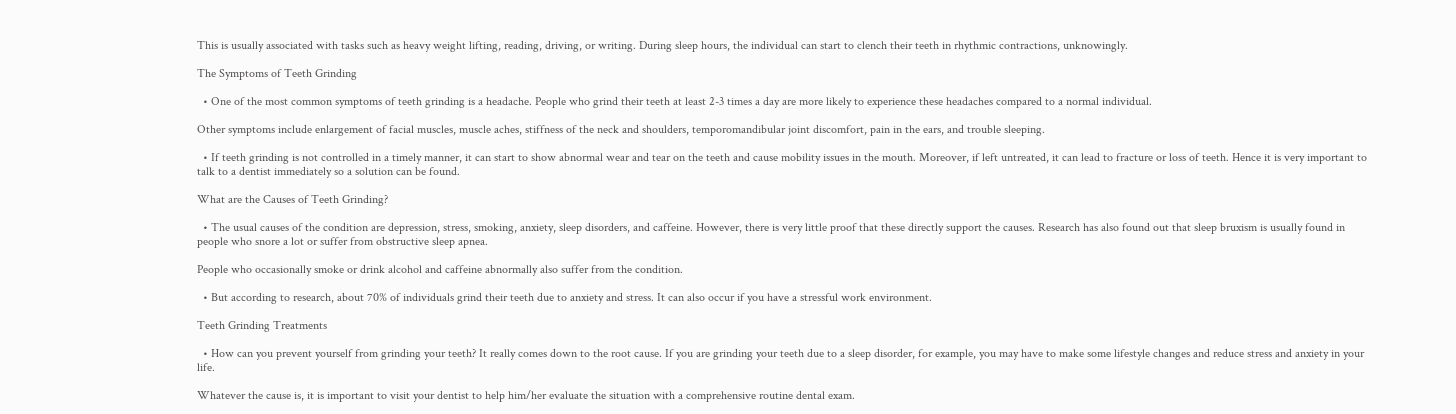This is usually associated with tasks such as heavy weight lifting, reading, driving, or writing. During sleep hours, the individual can start to clench their teeth in rhythmic contractions, unknowingly.

The Symptoms of Teeth Grinding

  • One of the most common symptoms of teeth grinding is a headache. People who grind their teeth at least 2-3 times a day are more likely to experience these headaches compared to a normal individual.

Other symptoms include enlargement of facial muscles, muscle aches, stiffness of the neck and shoulders, temporomandibular joint discomfort, pain in the ears, and trouble sleeping.

  • If teeth grinding is not controlled in a timely manner, it can start to show abnormal wear and tear on the teeth and cause mobility issues in the mouth. Moreover, if left untreated, it can lead to fracture or loss of teeth. Hence it is very important to talk to a dentist immediately so a solution can be found.

What are the Causes of Teeth Grinding?

  • The usual causes of the condition are depression, stress, smoking, anxiety, sleep disorders, and caffeine. However, there is very little proof that these directly support the causes. Research has also found out that sleep bruxism is usually found in people who snore a lot or suffer from obstructive sleep apnea.

People who occasionally smoke or drink alcohol and caffeine abnormally also suffer from the condition.

  • But according to research, about 70% of individuals grind their teeth due to anxiety and stress. It can also occur if you have a stressful work environment.

Teeth Grinding Treatments

  • How can you prevent yourself from grinding your teeth? It really comes down to the root cause. If you are grinding your teeth due to a sleep disorder, for example, you may have to make some lifestyle changes and reduce stress and anxiety in your life.

Whatever the cause is, it is important to visit your dentist to help him/her evaluate the situation with a comprehensive routine dental exam.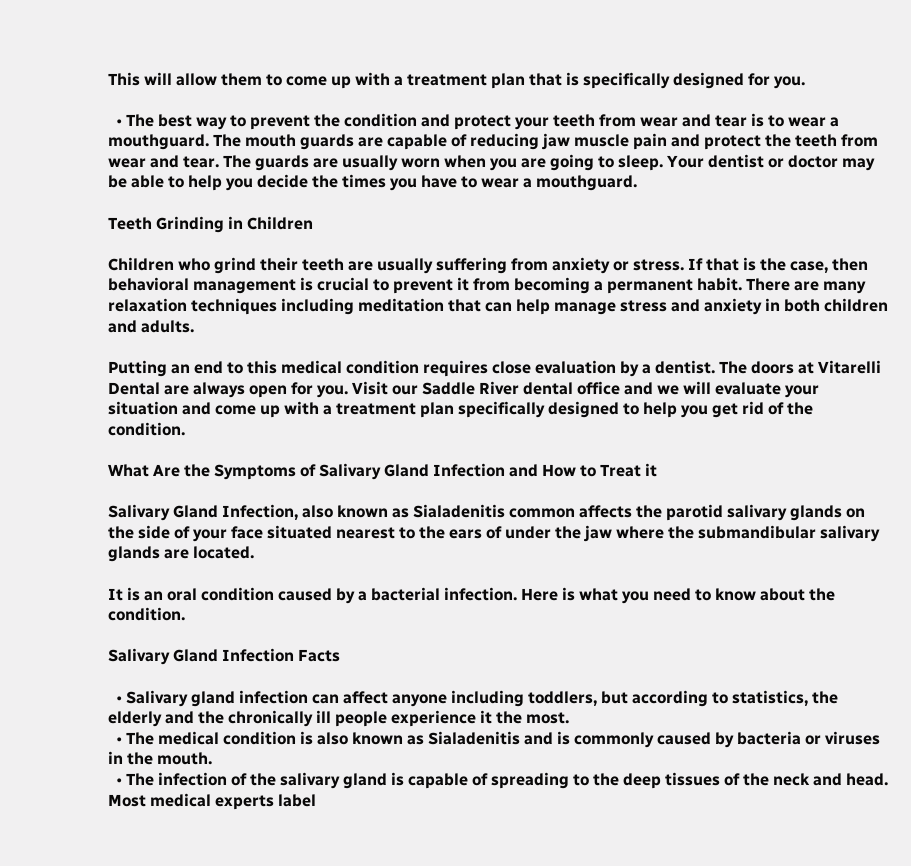This will allow them to come up with a treatment plan that is specifically designed for you.

  • The best way to prevent the condition and protect your teeth from wear and tear is to wear a mouthguard. The mouth guards are capable of reducing jaw muscle pain and protect the teeth from wear and tear. The guards are usually worn when you are going to sleep. Your dentist or doctor may be able to help you decide the times you have to wear a mouthguard.

Teeth Grinding in Children

Children who grind their teeth are usually suffering from anxiety or stress. If that is the case, then behavioral management is crucial to prevent it from becoming a permanent habit. There are many relaxation techniques including meditation that can help manage stress and anxiety in both children and adults.

Putting an end to this medical condition requires close evaluation by a dentist. The doors at Vitarelli Dental are always open for you. Visit our Saddle River dental office and we will evaluate your situation and come up with a treatment plan specifically designed to help you get rid of the condition.

What Are the Symptoms of Salivary Gland Infection and How to Treat it

Salivary Gland Infection, also known as Sialadenitis common affects the parotid salivary glands on the side of your face situated nearest to the ears of under the jaw where the submandibular salivary glands are located.

It is an oral condition caused by a bacterial infection. Here is what you need to know about the condition.

Salivary Gland Infection Facts

  • Salivary gland infection can affect anyone including toddlers, but according to statistics, the elderly and the chronically ill people experience it the most.
  • The medical condition is also known as Sialadenitis and is commonly caused by bacteria or viruses in the mouth.
  • The infection of the salivary gland is capable of spreading to the deep tissues of the neck and head. Most medical experts label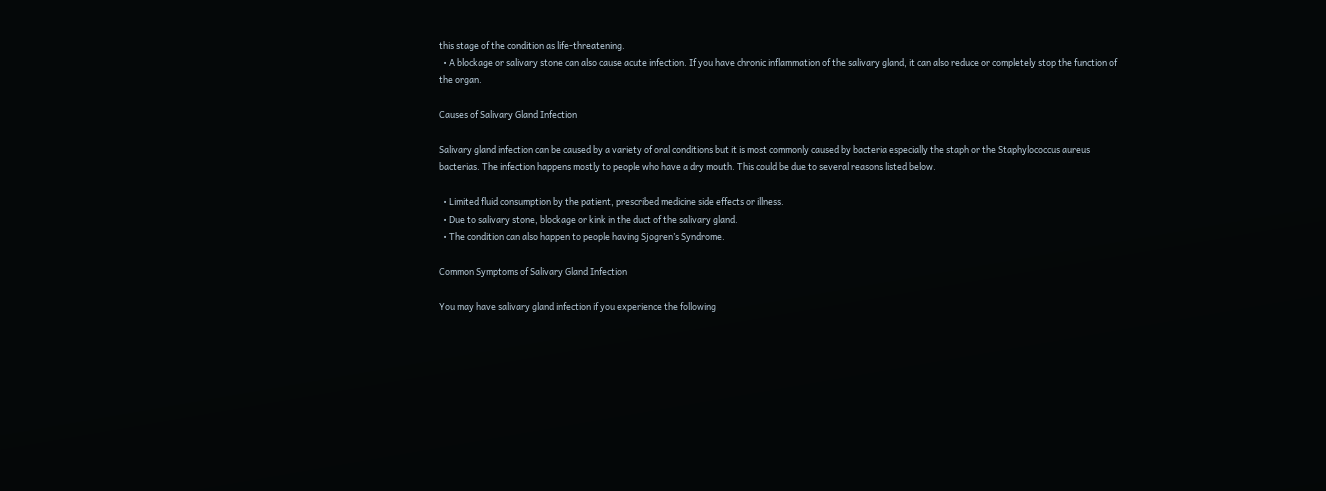this stage of the condition as life-threatening.
  • A blockage or salivary stone can also cause acute infection. If you have chronic inflammation of the salivary gland, it can also reduce or completely stop the function of the organ.

Causes of Salivary Gland Infection

Salivary gland infection can be caused by a variety of oral conditions but it is most commonly caused by bacteria especially the staph or the Staphylococcus aureus bacterias. The infection happens mostly to people who have a dry mouth. This could be due to several reasons listed below.

  • Limited fluid consumption by the patient, prescribed medicine side effects or illness.
  • Due to salivary stone, blockage or kink in the duct of the salivary gland.
  • The condition can also happen to people having Sjogren’s Syndrome.

Common Symptoms of Salivary Gland Infection

You may have salivary gland infection if you experience the following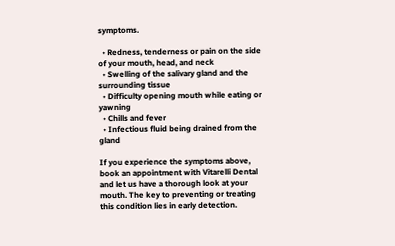symptoms.

  • Redness, tenderness or pain on the side of your mouth, head, and neck
  • Swelling of the salivary gland and the surrounding tissue
  • Difficulty opening mouth while eating or yawning
  • Chills and fever
  • Infectious fluid being drained from the gland

If you experience the symptoms above, book an appointment with Vitarelli Dental and let us have a thorough look at your mouth. The key to preventing or treating this condition lies in early detection.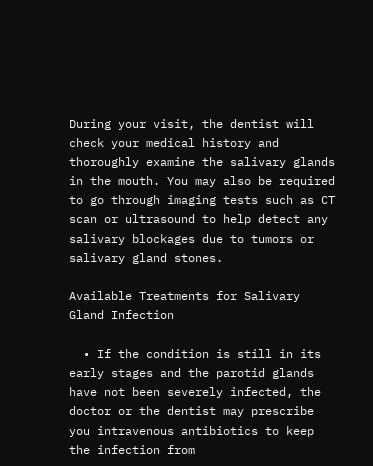During your visit, the dentist will check your medical history and thoroughly examine the salivary glands in the mouth. You may also be required to go through imaging tests such as CT scan or ultrasound to help detect any salivary blockages due to tumors or salivary gland stones.

Available Treatments for Salivary Gland Infection

  • If the condition is still in its early stages and the parotid glands have not been severely infected, the doctor or the dentist may prescribe you intravenous antibiotics to keep the infection from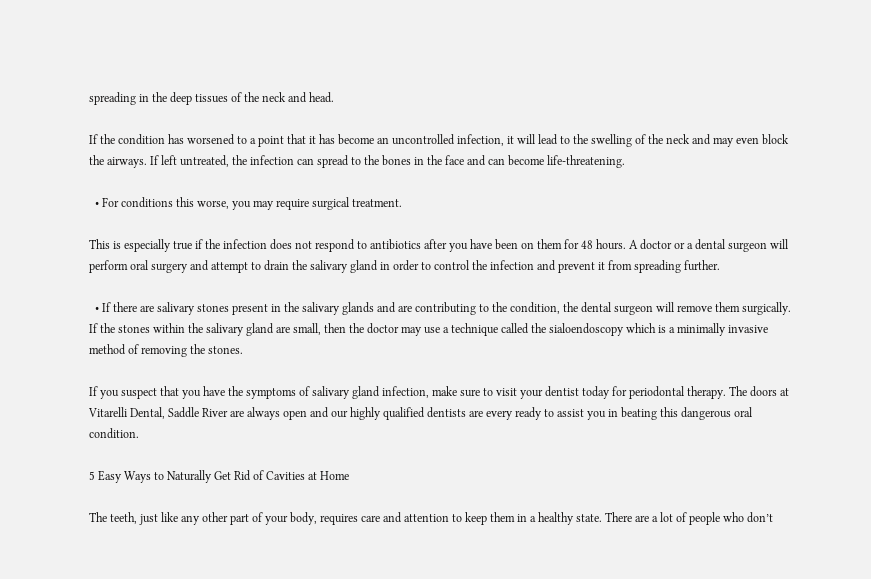spreading in the deep tissues of the neck and head.

If the condition has worsened to a point that it has become an uncontrolled infection, it will lead to the swelling of the neck and may even block the airways. If left untreated, the infection can spread to the bones in the face and can become life-threatening.

  • For conditions this worse, you may require surgical treatment.

This is especially true if the infection does not respond to antibiotics after you have been on them for 48 hours. A doctor or a dental surgeon will perform oral surgery and attempt to drain the salivary gland in order to control the infection and prevent it from spreading further.

  • If there are salivary stones present in the salivary glands and are contributing to the condition, the dental surgeon will remove them surgically. If the stones within the salivary gland are small, then the doctor may use a technique called the sialoendoscopy which is a minimally invasive method of removing the stones.

If you suspect that you have the symptoms of salivary gland infection, make sure to visit your dentist today for periodontal therapy. The doors at Vitarelli Dental, Saddle River are always open and our highly qualified dentists are every ready to assist you in beating this dangerous oral condition.

5 Easy Ways to Naturally Get Rid of Cavities at Home

The teeth, just like any other part of your body, requires care and attention to keep them in a healthy state. There are a lot of people who don’t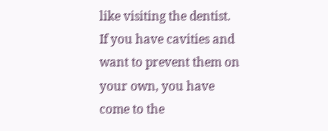like visiting the dentist. If you have cavities and want to prevent them on your own, you have come to the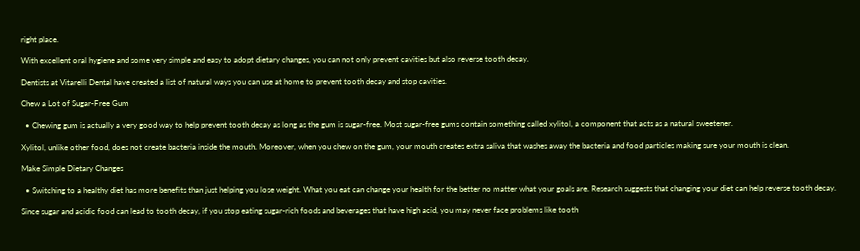right place.

With excellent oral hygiene and some very simple and easy to adopt dietary changes, you can not only prevent cavities but also reverse tooth decay.

Dentists at Vitarelli Dental have created a list of natural ways you can use at home to prevent tooth decay and stop cavities.

Chew a Lot of Sugar-Free Gum

  • Chewing gum is actually a very good way to help prevent tooth decay as long as the gum is sugar-free. Most sugar-free gums contain something called xylitol, a component that acts as a natural sweetener.

Xylitol, unlike other food, does not create bacteria inside the mouth. Moreover, when you chew on the gum, your mouth creates extra saliva that washes away the bacteria and food particles making sure your mouth is clean.

Make Simple Dietary Changes

  • Switching to a healthy diet has more benefits than just helping you lose weight. What you eat can change your health for the better no matter what your goals are. Research suggests that changing your diet can help reverse tooth decay.

Since sugar and acidic food can lead to tooth decay, if you stop eating sugar-rich foods and beverages that have high acid, you may never face problems like tooth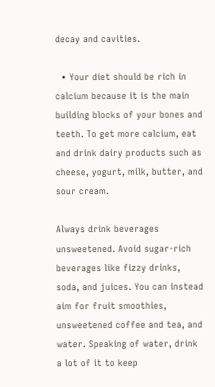decay and cavities.

  • Your diet should be rich in calcium because it is the main building blocks of your bones and teeth. To get more calcium, eat and drink dairy products such as cheese, yogurt, milk, butter, and sour cream.

Always drink beverages unsweetened. Avoid sugar-rich beverages like fizzy drinks, soda, and juices. You can instead aim for fruit smoothies, unsweetened coffee and tea, and water. Speaking of water, drink a lot of it to keep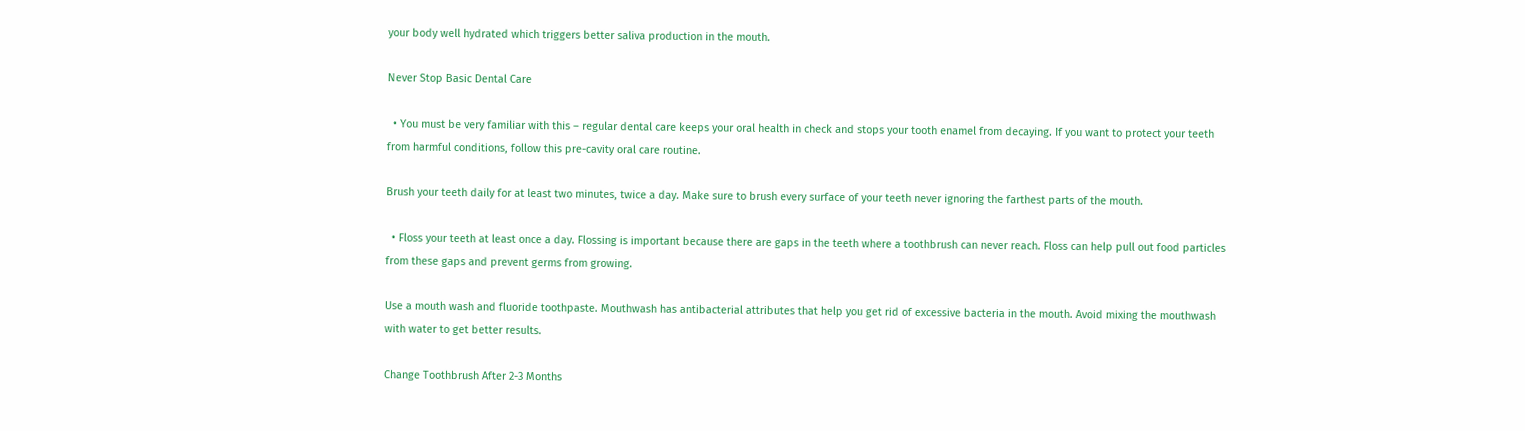your body well hydrated which triggers better saliva production in the mouth.

Never Stop Basic Dental Care

  • You must be very familiar with this – regular dental care keeps your oral health in check and stops your tooth enamel from decaying. If you want to protect your teeth from harmful conditions, follow this pre-cavity oral care routine.

Brush your teeth daily for at least two minutes, twice a day. Make sure to brush every surface of your teeth never ignoring the farthest parts of the mouth.

  • Floss your teeth at least once a day. Flossing is important because there are gaps in the teeth where a toothbrush can never reach. Floss can help pull out food particles from these gaps and prevent germs from growing.

Use a mouth wash and fluoride toothpaste. Mouthwash has antibacterial attributes that help you get rid of excessive bacteria in the mouth. Avoid mixing the mouthwash with water to get better results.

Change Toothbrush After 2-3 Months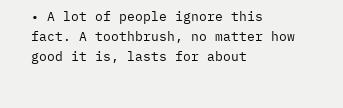• A lot of people ignore this fact. A toothbrush, no matter how good it is, lasts for about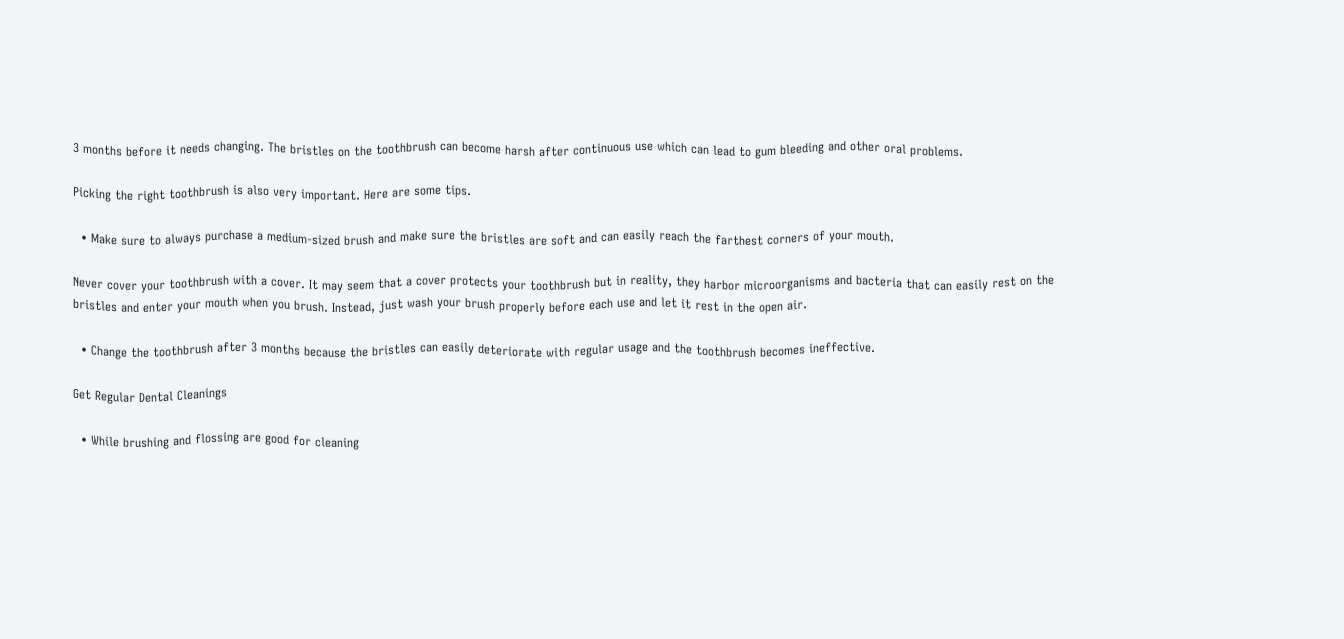3 months before it needs changing. The bristles on the toothbrush can become harsh after continuous use which can lead to gum bleeding and other oral problems.

Picking the right toothbrush is also very important. Here are some tips.

  • Make sure to always purchase a medium-sized brush and make sure the bristles are soft and can easily reach the farthest corners of your mouth.

Never cover your toothbrush with a cover. It may seem that a cover protects your toothbrush but in reality, they harbor microorganisms and bacteria that can easily rest on the bristles and enter your mouth when you brush. Instead, just wash your brush properly before each use and let it rest in the open air.

  • Change the toothbrush after 3 months because the bristles can easily deteriorate with regular usage and the toothbrush becomes ineffective.

Get Regular Dental Cleanings

  • While brushing and flossing are good for cleaning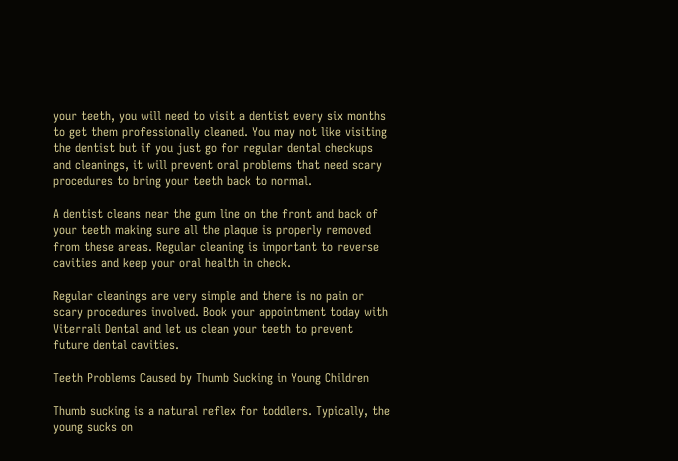your teeth, you will need to visit a dentist every six months to get them professionally cleaned. You may not like visiting the dentist but if you just go for regular dental checkups and cleanings, it will prevent oral problems that need scary procedures to bring your teeth back to normal.

A dentist cleans near the gum line on the front and back of your teeth making sure all the plaque is properly removed from these areas. Regular cleaning is important to reverse cavities and keep your oral health in check.

Regular cleanings are very simple and there is no pain or scary procedures involved. Book your appointment today with Viterrali Dental and let us clean your teeth to prevent future dental cavities.

Teeth Problems Caused by Thumb Sucking in Young Children

Thumb sucking is a natural reflex for toddlers. Typically, the young sucks on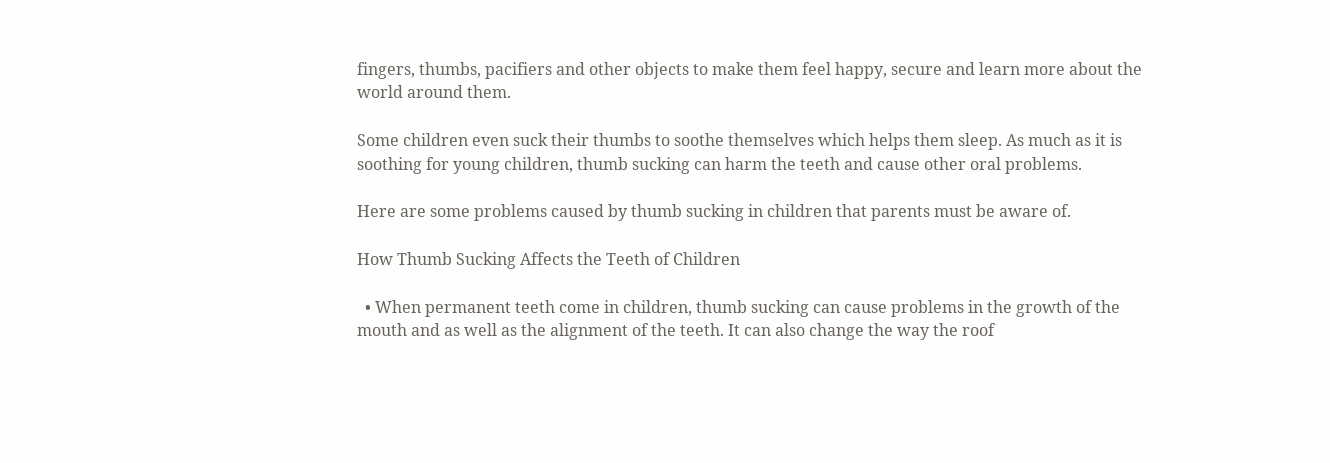fingers, thumbs, pacifiers and other objects to make them feel happy, secure and learn more about the world around them.

Some children even suck their thumbs to soothe themselves which helps them sleep. As much as it is soothing for young children, thumb sucking can harm the teeth and cause other oral problems.

Here are some problems caused by thumb sucking in children that parents must be aware of.

How Thumb Sucking Affects the Teeth of Children

  • When permanent teeth come in children, thumb sucking can cause problems in the growth of the mouth and as well as the alignment of the teeth. It can also change the way the roof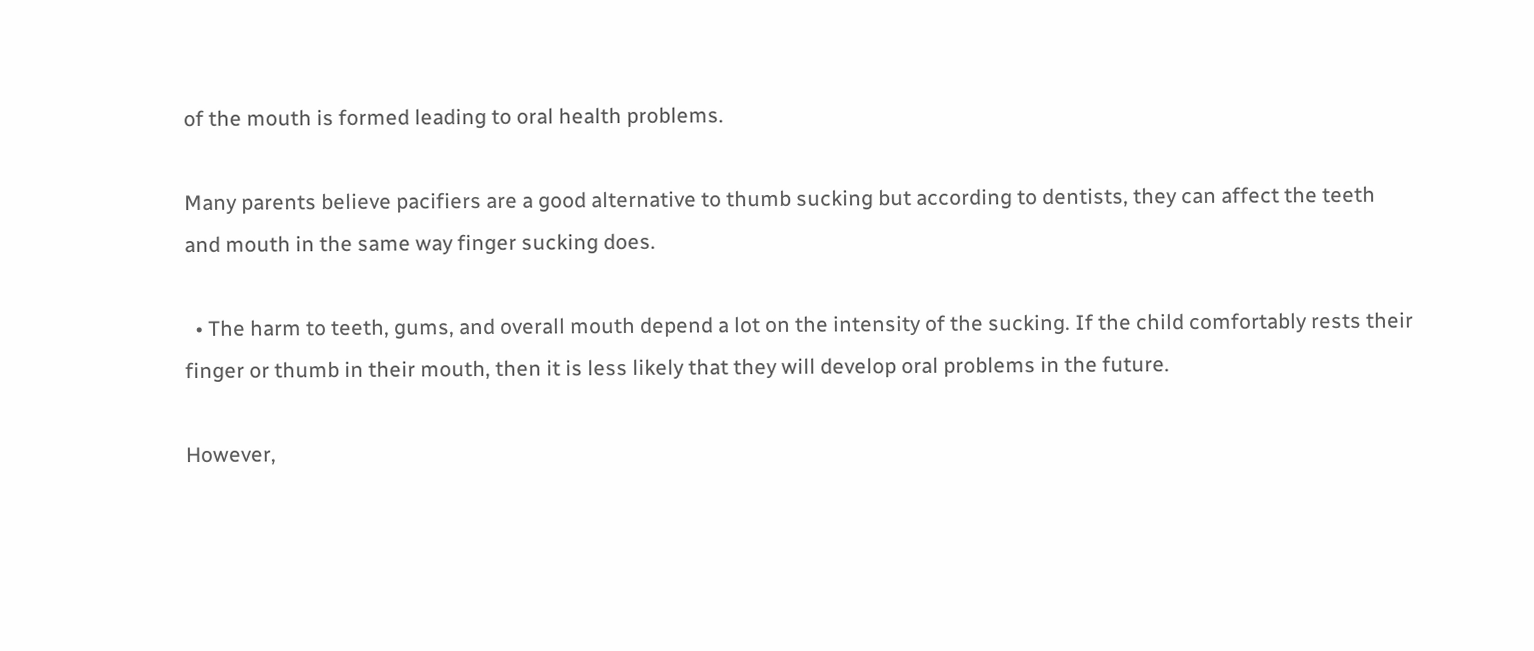of the mouth is formed leading to oral health problems.

Many parents believe pacifiers are a good alternative to thumb sucking but according to dentists, they can affect the teeth and mouth in the same way finger sucking does.

  • The harm to teeth, gums, and overall mouth depend a lot on the intensity of the sucking. If the child comfortably rests their finger or thumb in their mouth, then it is less likely that they will develop oral problems in the future.

However,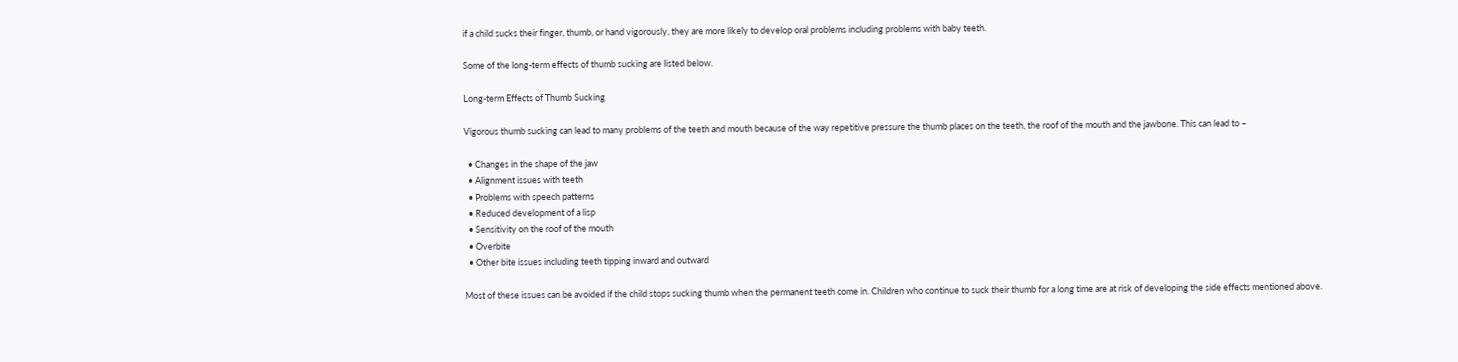if a child sucks their finger, thumb, or hand vigorously, they are more likely to develop oral problems including problems with baby teeth.

Some of the long-term effects of thumb sucking are listed below.

Long-term Effects of Thumb Sucking

Vigorous thumb sucking can lead to many problems of the teeth and mouth because of the way repetitive pressure the thumb places on the teeth, the roof of the mouth and the jawbone. This can lead to –

  • Changes in the shape of the jaw
  • Alignment issues with teeth
  • Problems with speech patterns
  • Reduced development of a lisp
  • Sensitivity on the roof of the mouth
  • Overbite
  • Other bite issues including teeth tipping inward and outward

Most of these issues can be avoided if the child stops sucking thumb when the permanent teeth come in. Children who continue to suck their thumb for a long time are at risk of developing the side effects mentioned above.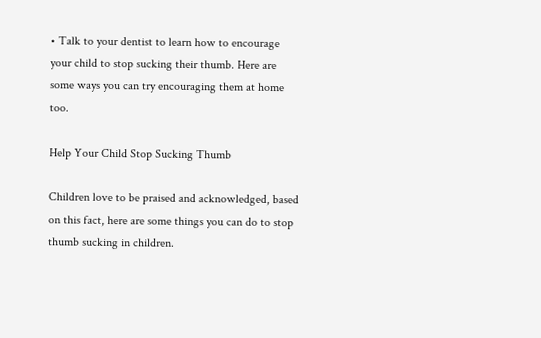• Talk to your dentist to learn how to encourage your child to stop sucking their thumb. Here are some ways you can try encouraging them at home too.

Help Your Child Stop Sucking Thumb

Children love to be praised and acknowledged, based on this fact, here are some things you can do to stop thumb sucking in children.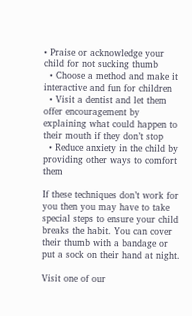• Praise or acknowledge your child for not sucking thumb
  • Choose a method and make it interactive and fun for children
  • Visit a dentist and let them offer encouragement by explaining what could happen to their mouth if they don’t stop
  • Reduce anxiety in the child by providing other ways to comfort them

If these techniques don’t work for you then you may have to take special steps to ensure your child breaks the habit. You can cover their thumb with a bandage or put a sock on their hand at night.

Visit one of our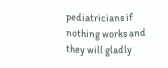pediatricians if nothing works and they will gladly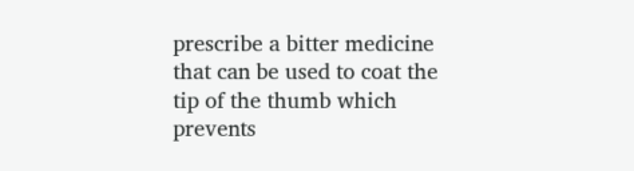prescribe a bitter medicine that can be used to coat the tip of the thumb which prevents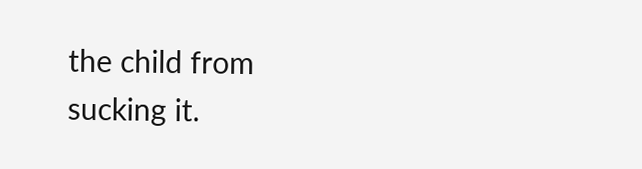the child from sucking it.